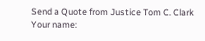Send a Quote from Justice Tom C. Clark
Your name: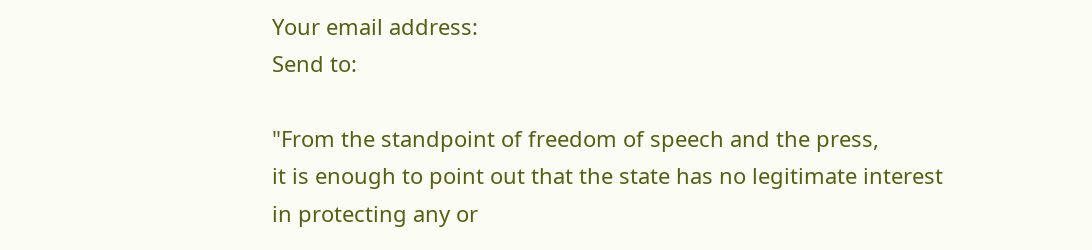Your email address:
Send to:

"From the standpoint of freedom of speech and the press,
it is enough to point out that the state has no legitimate interest
in protecting any or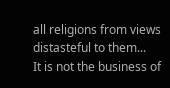all religions from views distasteful to them...
It is not the business of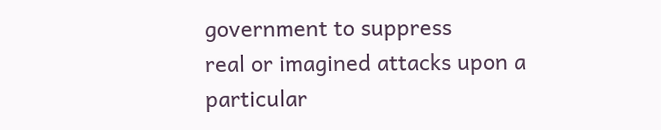government to suppress
real or imagined attacks upon a particular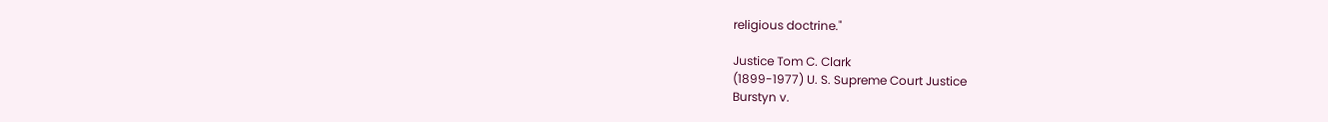religious doctrine."

Justice Tom C. Clark
(1899-1977) U. S. Supreme Court Justice
Burstyn v.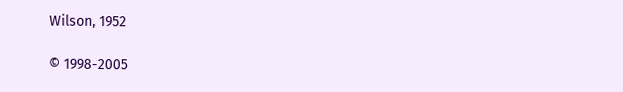Wilson, 1952

© 1998-2005